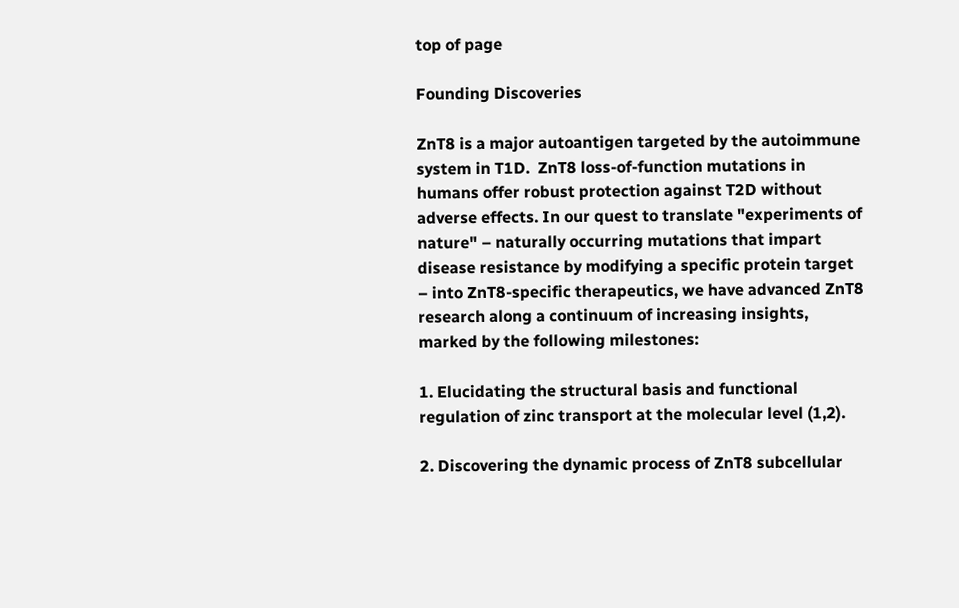top of page

Founding Discoveries

ZnT8 is a major autoantigen targeted by the autoimmune system in T1D.  ZnT8 loss-of-function mutations in humans offer robust protection against T2D without adverse effects. In our quest to translate "experiments of nature" – naturally occurring mutations that impart disease resistance by modifying a specific protein target – into ZnT8-specific therapeutics, we have advanced ZnT8 research along a continuum of increasing insights, marked by the following milestones:

1. Elucidating the structural basis and functional regulation of zinc transport at the molecular level (1,2).

2. Discovering the dynamic process of ZnT8 subcellular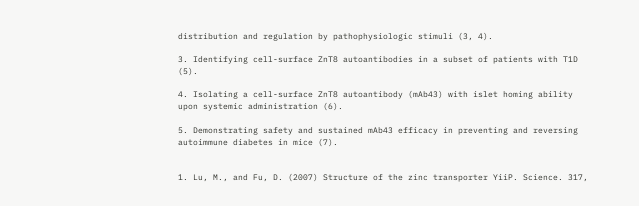distribution and regulation by pathophysiologic stimuli (3, 4).

3. Identifying cell-surface ZnT8 autoantibodies in a subset of patients with T1D (5).

4. Isolating a cell-surface ZnT8 autoantibody (mAb43) with islet homing ability upon systemic administration (6).

5. Demonstrating safety and sustained mAb43 efficacy in preventing and reversing autoimmune diabetes in mice (7).


1. Lu, M., and Fu, D. (2007) Structure of the zinc transporter YiiP. Science. 317,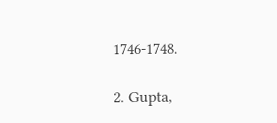1746-1748.

2. Gupta,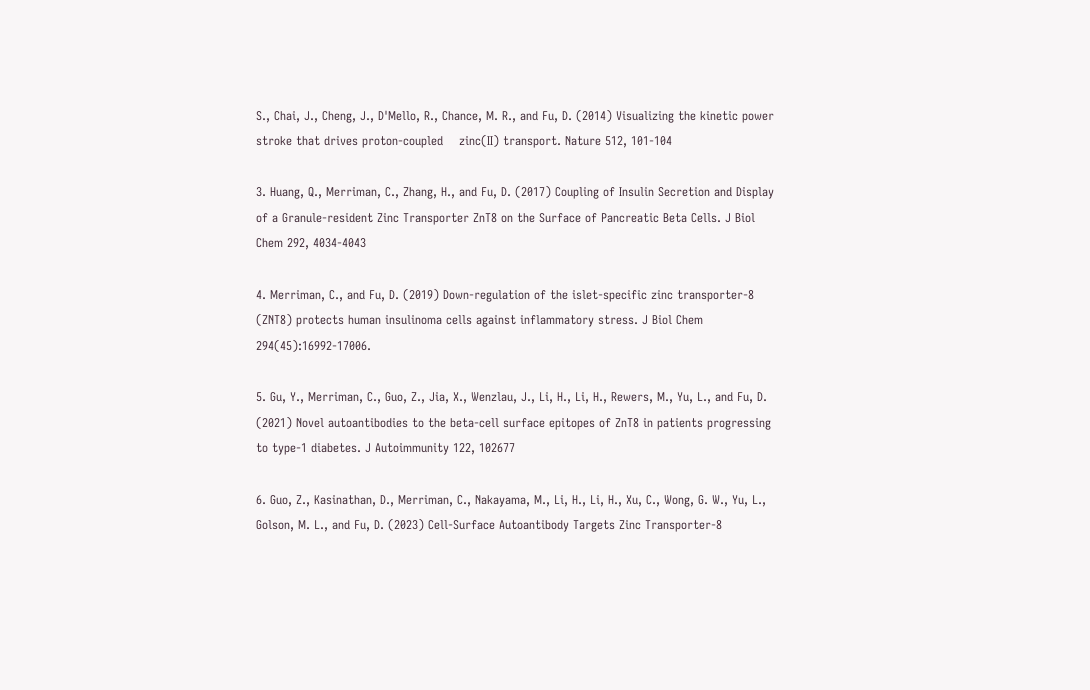S., Chai, J., Cheng, J., D'Mello, R., Chance, M. R., and Fu, D. (2014) Visualizing the kinetic power stroke that drives proton-coupled    zinc(II) transport. Nature 512, 101-104

3. Huang, Q., Merriman, C., Zhang, H., and Fu, D. (2017) Coupling of Insulin Secretion and Display of a Granule-resident Zinc Transporter ZnT8 on the Surface of Pancreatic Beta Cells. J Biol Chem 292, 4034-4043

4. Merriman, C., and Fu, D. (2019) Down-regulation of the islet-specific zinc transporter-8 (ZNT8) protects human insulinoma cells against inflammatory stress. J Biol Chem 294(45):16992-17006.

5. Gu, Y., Merriman, C., Guo, Z., Jia, X., Wenzlau, J., Li, H., Li, H., Rewers, M., Yu, L., and Fu, D. (2021) Novel autoantibodies to the beta-cell surface epitopes of ZnT8 in patients progressing to type-1 diabetes. J Autoimmunity 122, 102677

6. Guo, Z., Kasinathan, D., Merriman, C., Nakayama, M., Li, H., Li, H., Xu, C., Wong, G. W., Yu, L., Golson, M. L., and Fu, D. (2023) Cell-Surface Autoantibody Targets Zinc Transporter-8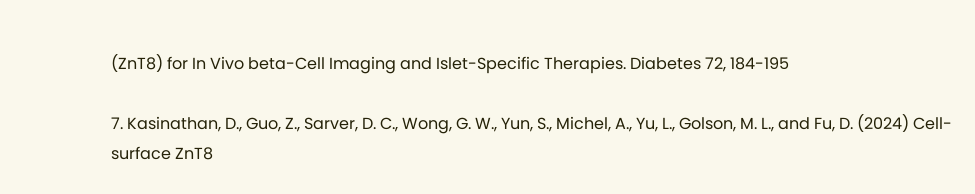(ZnT8) for In Vivo beta-Cell Imaging and Islet-Specific Therapies. Diabetes 72, 184-195

7. Kasinathan, D., Guo, Z., Sarver, D. C., Wong, G. W., Yun, S., Michel, A., Yu, L., Golson, M. L., and Fu, D. (2024) Cell-surface ZnT8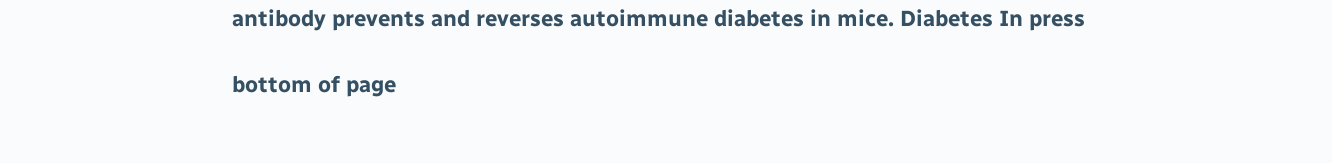antibody prevents and reverses autoimmune diabetes in mice. Diabetes In press

bottom of page